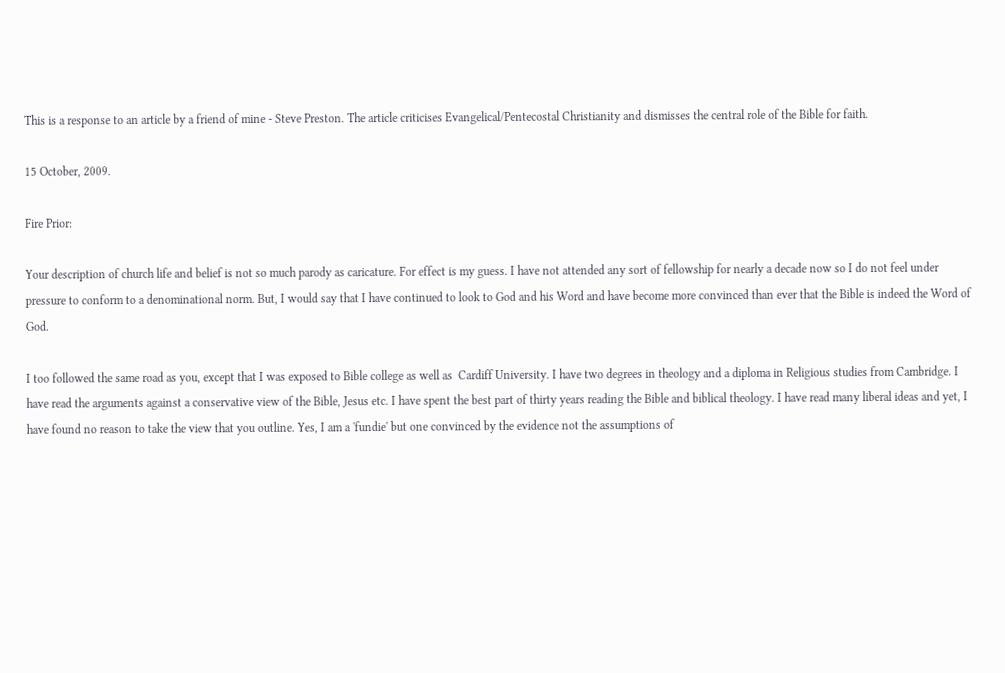This is a response to an article by a friend of mine - Steve Preston. The article criticises Evangelical/Pentecostal Christianity and dismisses the central role of the Bible for faith.

15 October, 2009.

Fire Prior:

Your description of church life and belief is not so much parody as caricature. For effect is my guess. I have not attended any sort of fellowship for nearly a decade now so I do not feel under pressure to conform to a denominational norm. But, I would say that I have continued to look to God and his Word and have become more convinced than ever that the Bible is indeed the Word of God.

I too followed the same road as you, except that I was exposed to Bible college as well as  Cardiff University. I have two degrees in theology and a diploma in Religious studies from Cambridge. I have read the arguments against a conservative view of the Bible, Jesus etc. I have spent the best part of thirty years reading the Bible and biblical theology. I have read many liberal ideas and yet, I have found no reason to take the view that you outline. Yes, I am a 'fundie' but one convinced by the evidence not the assumptions of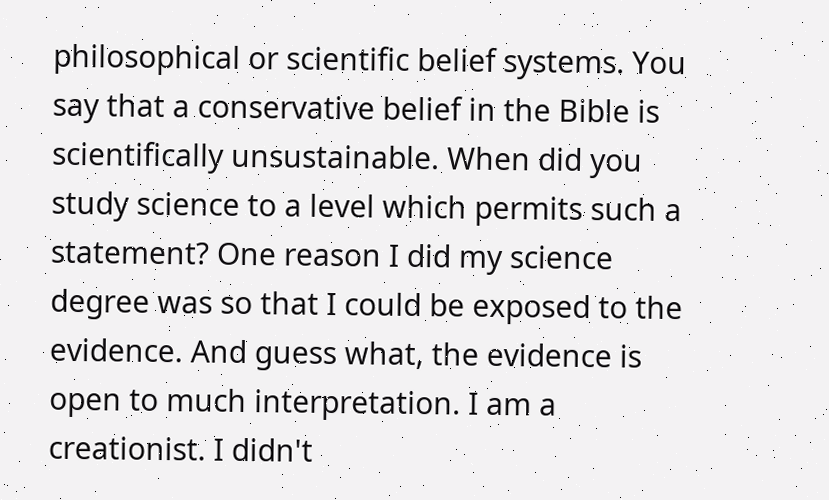philosophical or scientific belief systems. You say that a conservative belief in the Bible is scientifically unsustainable. When did you study science to a level which permits such a statement? One reason I did my science degree was so that I could be exposed to the evidence. And guess what, the evidence is open to much interpretation. I am a creationist. I didn't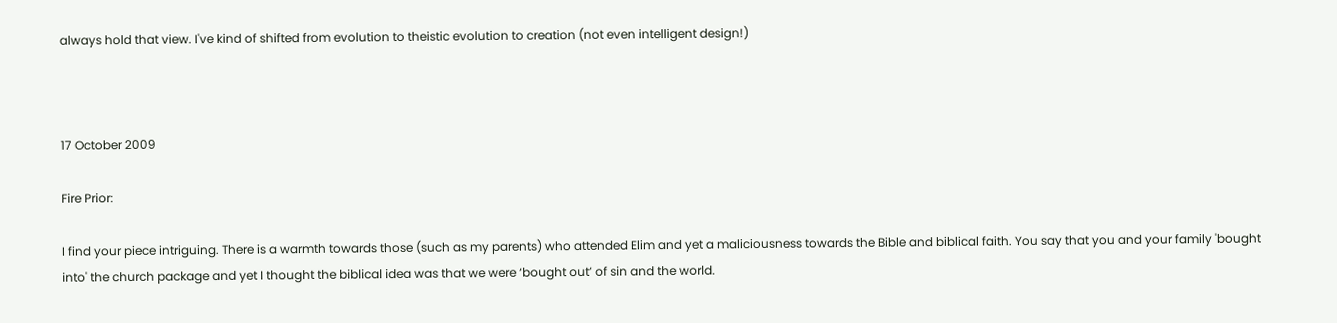always hold that view. I've kind of shifted from evolution to theistic evolution to creation (not even intelligent design!)



17 October 2009

Fire Prior:

I find your piece intriguing. There is a warmth towards those (such as my parents) who attended Elim and yet a maliciousness towards the Bible and biblical faith. You say that you and your family 'bought into' the church package and yet I thought the biblical idea was that we were ‘bought out’ of sin and the world.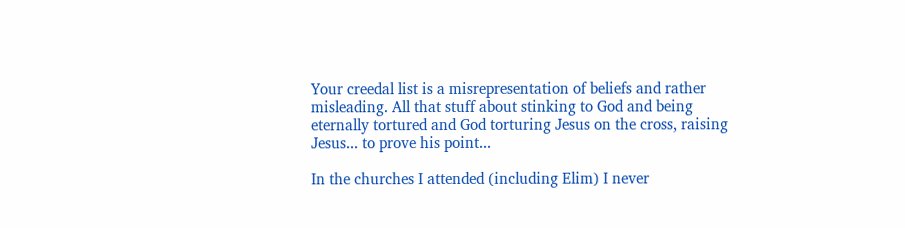Your creedal list is a misrepresentation of beliefs and rather misleading. All that stuff about stinking to God and being eternally tortured and God torturing Jesus on the cross, raising Jesus... to prove his point...

In the churches I attended (including Elim) I never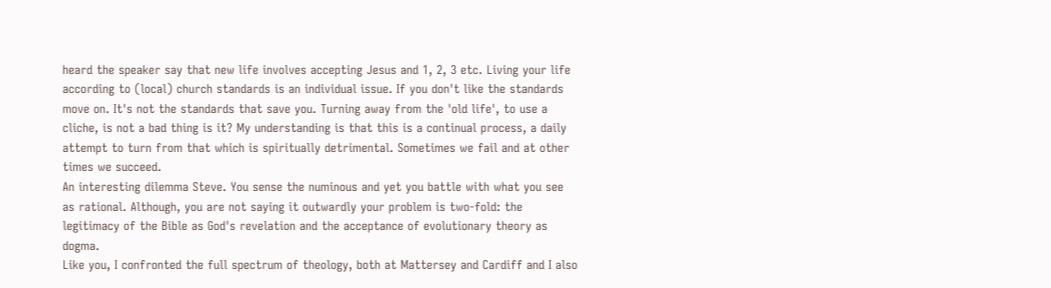heard the speaker say that new life involves accepting Jesus and 1, 2, 3 etc. Living your life according to (local) church standards is an individual issue. If you don't like the standards move on. It's not the standards that save you. Turning away from the 'old life', to use a cliche, is not a bad thing is it? My understanding is that this is a continual process, a daily attempt to turn from that which is spiritually detrimental. Sometimes we fail and at other times we succeed.
An interesting dilemma Steve. You sense the numinous and yet you battle with what you see as rational. Although, you are not saying it outwardly your problem is two-fold: the legitimacy of the Bible as God's revelation and the acceptance of evolutionary theory as dogma.
Like you, I confronted the full spectrum of theology, both at Mattersey and Cardiff and I also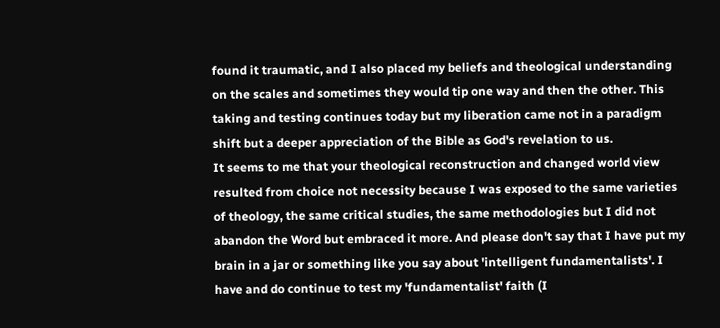found it traumatic, and I also placed my beliefs and theological understanding on the scales and sometimes they would tip one way and then the other. This taking and testing continues today but my liberation came not in a paradigm shift but a deeper appreciation of the Bible as God's revelation to us.
It seems to me that your theological reconstruction and changed world view resulted from choice not necessity because I was exposed to the same varieties of theology, the same critical studies, the same methodologies but I did not abandon the Word but embraced it more. And please don't say that I have put my brain in a jar or something like you say about 'intelligent fundamentalists'. I have and do continue to test my 'fundamentalist' faith (I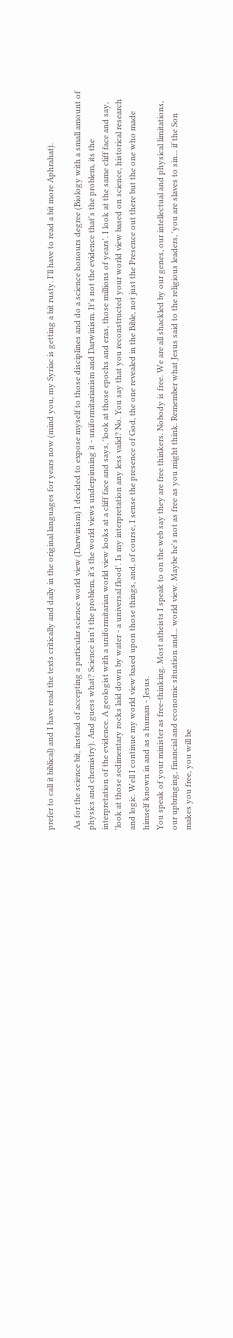prefer to call it biblical) and I have read the texts critically and daily in the original languages for years now (mind you, my Syriac is getting a bit rusty. I'll have to read a bit more Aphrahat).

As for the science bit, instead of accepting a particular science world view (Darwinism) I decided to expose myself to those disciplines and do a science honours degree (Biology with a small amount of physics and chemistry). And guess what? Science isn't the problem, it's the world views underpinning it - uniformitarianism and Darwinism. It's not the evidence that's the problem, its the interpretation of the evidence. A geologist with a uniformitarian world view looks at a cliff face and says, 'look at those epochs and eras, those millions of years'. I look at the same cliff face and say, 'look at those sedimentary rocks laid down by water - a universal flood'. Is my interpretation any less valid? No. You say that you reconstructed your world view based on science, historical research and logic. Well I continue my world view based upon those things, and, of course, I sense the presence of God, the one revealed in the Bible, not just the Presence out there but the one who made himself known in and as a human - Jesus.
You speak of your minister as free-thinking. Most atheists I speak to on the web say they are free thinkers. Nobody is free. We are all shackled by our genes, our intellectual and physical limitations, our upbringing, financial and economic situation and... world view. Maybe he's not as free as you might think. Remember what Jesus said to the religious leaders, 'you are slaves to sin... if the Son makes you free, you will be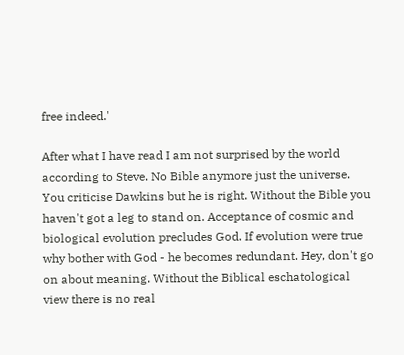free indeed.'

After what I have read I am not surprised by the world according to Steve. No Bible anymore just the universe. You criticise Dawkins but he is right. Without the Bible you haven't got a leg to stand on. Acceptance of cosmic and biological evolution precludes God. If evolution were true why bother with God - he becomes redundant. Hey, don't go on about meaning. Without the Biblical eschatological view there is no real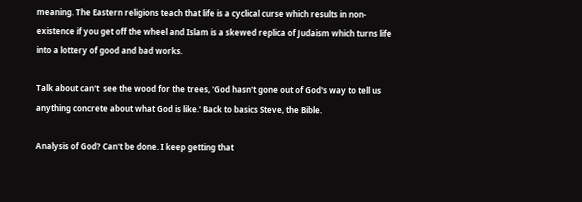meaning. The Eastern religions teach that life is a cyclical curse which results in non-existence if you get off the wheel and Islam is a skewed replica of Judaism which turns life into a lottery of good and bad works.

Talk about can't  see the wood for the trees, 'God hasn't gone out of God's way to tell us anything concrete about what God is like.' Back to basics Steve, the Bible.

Analysis of God? Can't be done. I keep getting that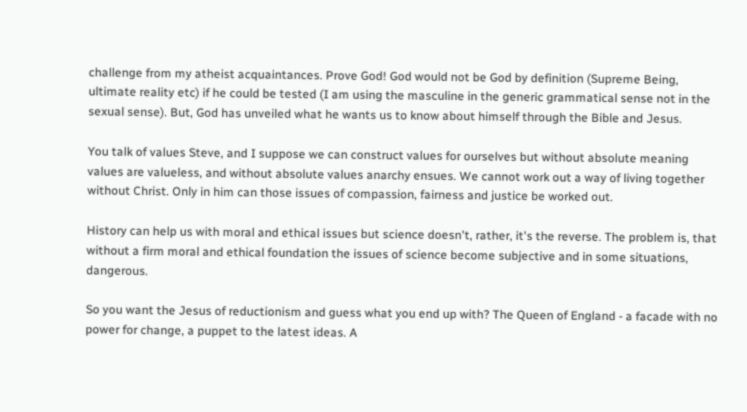challenge from my atheist acquaintances. Prove God! God would not be God by definition (Supreme Being, ultimate reality etc) if he could be tested (I am using the masculine in the generic grammatical sense not in the sexual sense). But, God has unveiled what he wants us to know about himself through the Bible and Jesus.

You talk of values Steve, and I suppose we can construct values for ourselves but without absolute meaning values are valueless, and without absolute values anarchy ensues. We cannot work out a way of living together without Christ. Only in him can those issues of compassion, fairness and justice be worked out.

History can help us with moral and ethical issues but science doesn't, rather, it's the reverse. The problem is, that without a firm moral and ethical foundation the issues of science become subjective and in some situations, dangerous.

So you want the Jesus of reductionism and guess what you end up with? The Queen of England - a facade with no power for change, a puppet to the latest ideas. A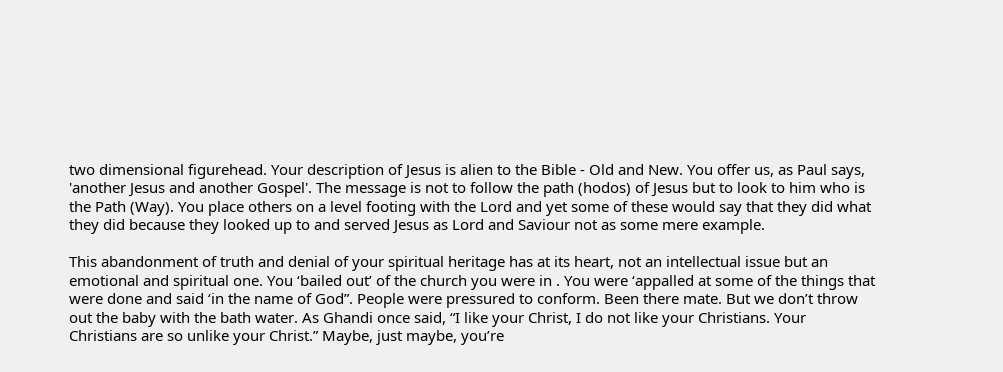two dimensional figurehead. Your description of Jesus is alien to the Bible - Old and New. You offer us, as Paul says, 'another Jesus and another Gospel'. The message is not to follow the path (hodos) of Jesus but to look to him who is the Path (Way). You place others on a level footing with the Lord and yet some of these would say that they did what they did because they looked up to and served Jesus as Lord and Saviour not as some mere example.

This abandonment of truth and denial of your spiritual heritage has at its heart, not an intellectual issue but an emotional and spiritual one. You ‘bailed out’ of the church you were in . You were ‘appalled at some of the things that were done and said ‘in the name of God”. People were pressured to conform. Been there mate. But we don’t throw out the baby with the bath water. As Ghandi once said, “I like your Christ, I do not like your Christians. Your Christians are so unlike your Christ.” Maybe, just maybe, you’re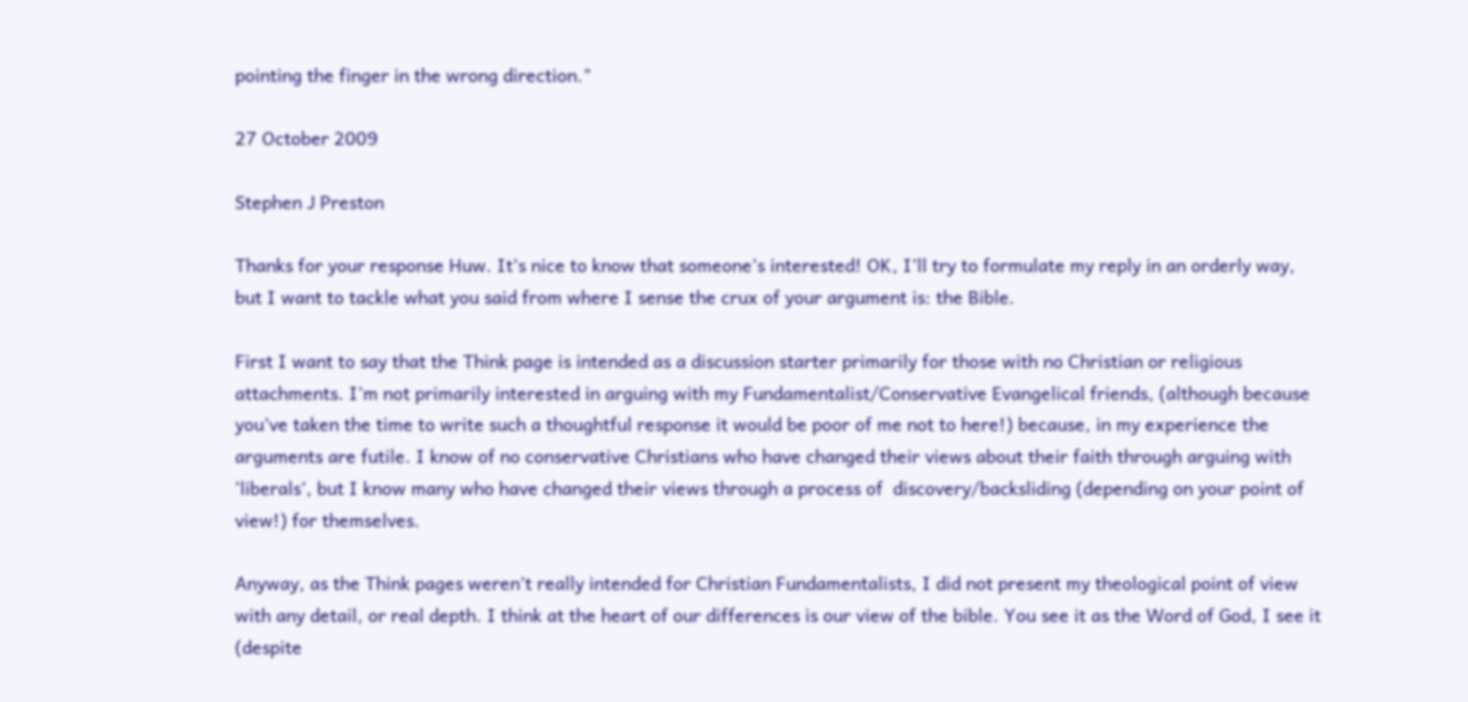pointing the finger in the wrong direction."

27 October 2009

Stephen J Preston

Thanks for your response Huw. It’s nice to know that someone’s interested! OK, I’ll try to formulate my reply in an orderly way, but I want to tackle what you said from where I sense the crux of your argument is: the Bible.

First I want to say that the Think page is intended as a discussion starter primarily for those with no Christian or religious attachments. I’m not primarily interested in arguing with my Fundamentalist/Conservative Evangelical friends, (although because you’ve taken the time to write such a thoughtful response it would be poor of me not to here!) because, in my experience the arguments are futile. I know of no conservative Christians who have changed their views about their faith through arguing with ‘liberals’, but I know many who have changed their views through a process of  discovery/backsliding (depending on your point of view!) for themselves.

Anyway, as the Think pages weren’t really intended for Christian Fundamentalists, I did not present my theological point of view with any detail, or real depth. I think at the heart of our differences is our view of the bible. You see it as the Word of God, I see it (despite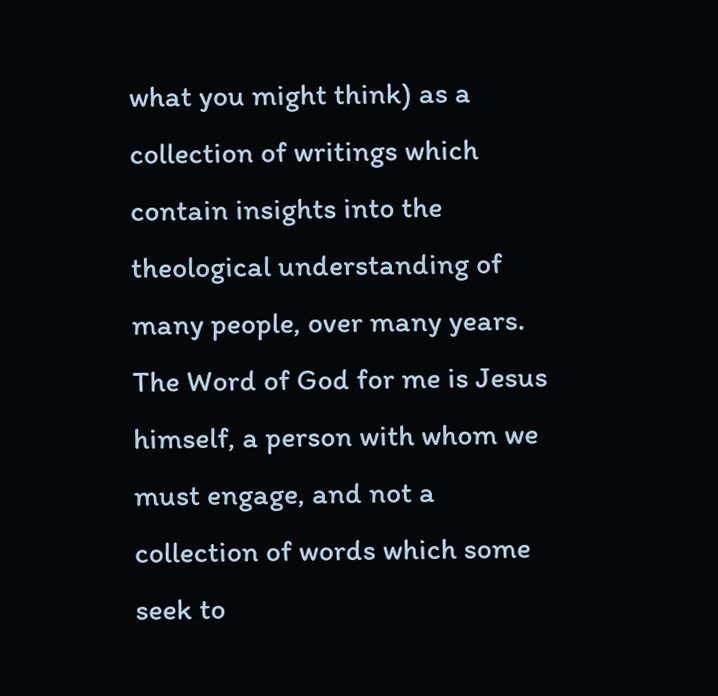what you might think) as a collection of writings which contain insights into the theological understanding of many people, over many years. The Word of God for me is Jesus himself, a person with whom we must engage, and not a collection of words which some seek to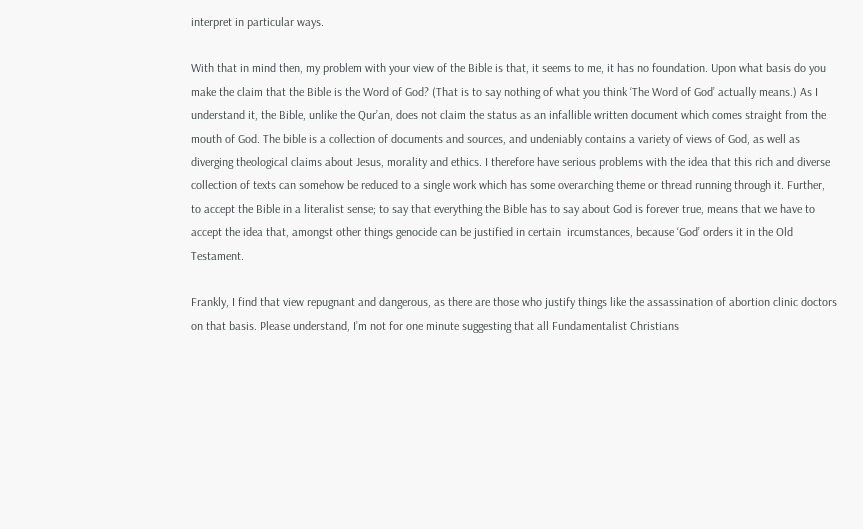interpret in particular ways.

With that in mind then, my problem with your view of the Bible is that, it seems to me, it has no foundation. Upon what basis do you make the claim that the Bible is the Word of God? (That is to say nothing of what you think ‘The Word of God’ actually means.) As I understand it, the Bible, unlike the Qur’an, does not claim the status as an infallible written document which comes straight from the mouth of God. The bible is a collection of documents and sources, and undeniably contains a variety of views of God, as well as diverging theological claims about Jesus, morality and ethics. I therefore have serious problems with the idea that this rich and diverse collection of texts can somehow be reduced to a single work which has some overarching theme or thread running through it. Further, to accept the Bible in a literalist sense; to say that everything the Bible has to say about God is forever true, means that we have to accept the idea that, amongst other things genocide can be justified in certain  ircumstances, because ‘God’ orders it in the Old Testament.

Frankly, I find that view repugnant and dangerous, as there are those who justify things like the assassination of abortion clinic doctors on that basis. Please understand, I’m not for one minute suggesting that all Fundamentalist Christians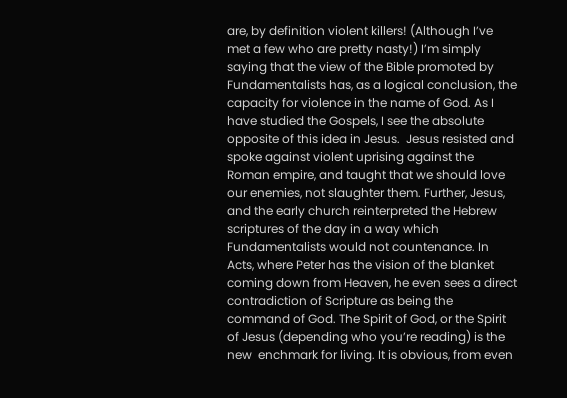are, by definition violent killers! (Although I’ve met a few who are pretty nasty!) I’m simply saying that the view of the Bible promoted by Fundamentalists has, as a logical conclusion, the capacity for violence in the name of God. As I have studied the Gospels, I see the absolute opposite of this idea in Jesus.  Jesus resisted and spoke against violent uprising against the Roman empire, and taught that we should love our enemies, not slaughter them. Further, Jesus, and the early church reinterpreted the Hebrew scriptures of the day in a way which Fundamentalists would not countenance. In Acts, where Peter has the vision of the blanket coming down from Heaven, he even sees a direct contradiction of Scripture as being the command of God. The Spirit of God, or the Spirit of Jesus (depending who you’re reading) is the new  enchmark for living. It is obvious, from even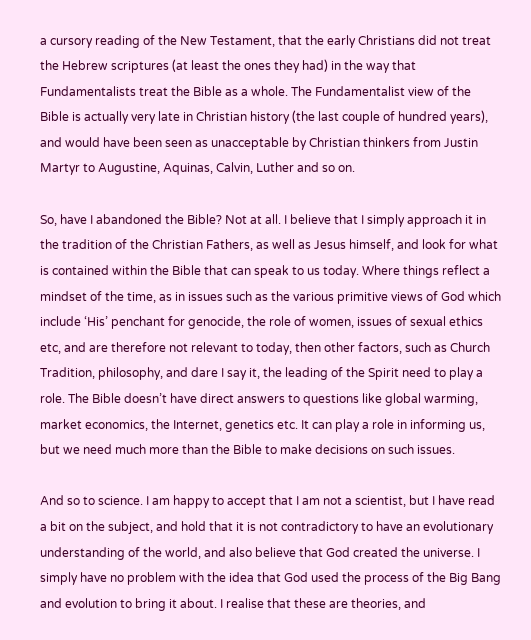a cursory reading of the New Testament, that the early Christians did not treat the Hebrew scriptures (at least the ones they had) in the way that Fundamentalists treat the Bible as a whole. The Fundamentalist view of the Bible is actually very late in Christian history (the last couple of hundred years), and would have been seen as unacceptable by Christian thinkers from Justin Martyr to Augustine, Aquinas, Calvin, Luther and so on.

So, have I abandoned the Bible? Not at all. I believe that I simply approach it in the tradition of the Christian Fathers, as well as Jesus himself, and look for what is contained within the Bible that can speak to us today. Where things reflect a mindset of the time, as in issues such as the various primitive views of God which include ‘His’ penchant for genocide, the role of women, issues of sexual ethics etc, and are therefore not relevant to today, then other factors, such as Church Tradition, philosophy, and dare I say it, the leading of the Spirit need to play a role. The Bible doesn’t have direct answers to questions like global warming, market economics, the Internet, genetics etc. It can play a role in informing us, but we need much more than the Bible to make decisions on such issues.

And so to science. I am happy to accept that I am not a scientist, but I have read a bit on the subject, and hold that it is not contradictory to have an evolutionary understanding of the world, and also believe that God created the universe. I simply have no problem with the idea that God used the process of the Big Bang and evolution to bring it about. I realise that these are theories, and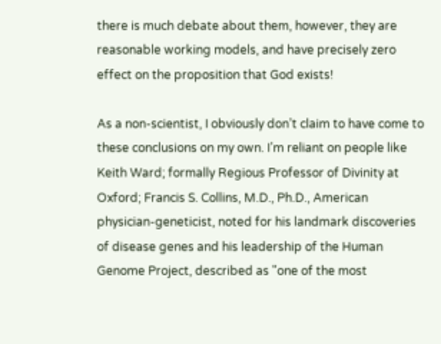there is much debate about them, however, they are reasonable working models, and have precisely zero effect on the proposition that God exists!

As a non-scientist, I obviously don’t claim to have come to these conclusions on my own. I’m reliant on people like Keith Ward; formally Regious Professor of Divinity at Oxford; Francis S. Collins, M.D., Ph.D., American physician-geneticist, noted for his landmark discoveries of disease genes and his leadership of the Human Genome Project, described as "one of the most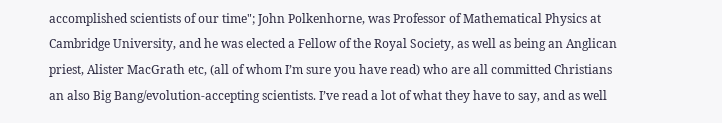accomplished scientists of our time"; John Polkenhorne, was Professor of Mathematical Physics at Cambridge University, and he was elected a Fellow of the Royal Society, as well as being an Anglican priest, Alister MacGrath etc, (all of whom I’m sure you have read) who are all committed Christians an also Big Bang/evolution-accepting scientists. I’ve read a lot of what they have to say, and as well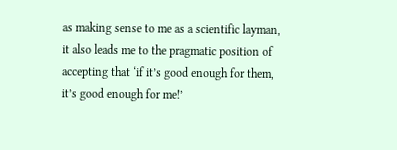as making sense to me as a scientific layman, it also leads me to the pragmatic position of accepting that ‘if it’s good enough for them, it’s good enough for me!’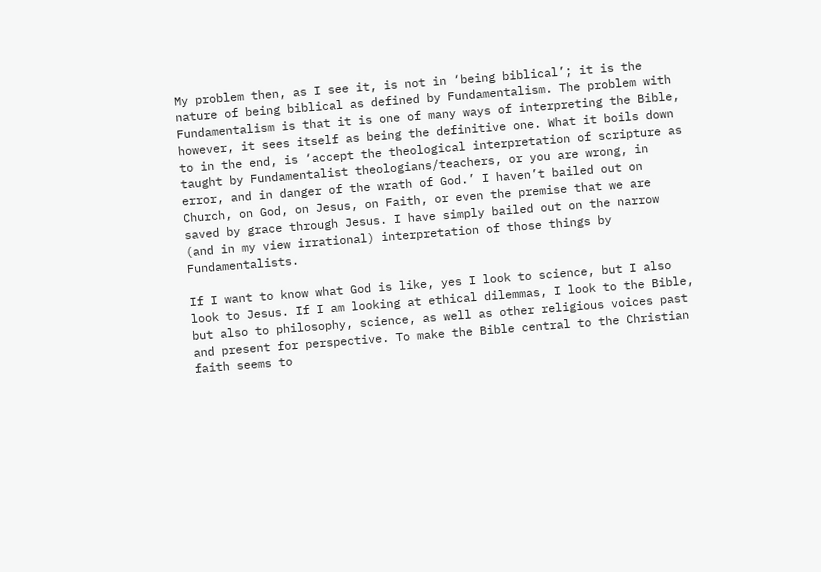My problem then, as I see it, is not in ‘being biblical’; it is the nature of being biblical as defined by Fundamentalism. The problem with Fundamentalism is that it is one of many ways of interpreting the Bible, however, it sees itself as being the definitive one. What it boils down to in the end, is ‘accept the theological interpretation of scripture as taught by Fundamentalist theologians/teachers, or you are wrong, in error, and in danger of the wrath of God.’ I haven’t bailed out on Church, on God, on Jesus, on Faith, or even the premise that we are saved by grace through Jesus. I have simply bailed out on the narrow (and in my view irrational) interpretation of those things by Fundamentalists.

If I want to know what God is like, yes I look to science, but I also look to Jesus. If I am looking at ethical dilemmas, I look to the Bible, but also to philosophy, science, as well as other religious voices past and present for perspective. To make the Bible central to the Christian faith seems to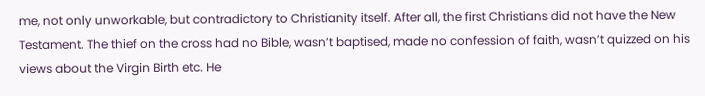me, not only unworkable, but contradictory to Christianity itself. After all, the first Christians did not have the New Testament. The thief on the cross had no Bible, wasn’t baptised, made no confession of faith, wasn’t quizzed on his views about the Virgin Birth etc. He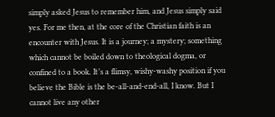simply asked Jesus to remember him, and Jesus simply said yes. For me then, at the core of the Christian faith is an encounter with Jesus. It is a journey; a mystery; something which cannot be boiled down to theological dogma, or confined to a book. It’s a flimsy, wishy-washy position if you believe the Bible is the be-all-and-end-all, I know. But I cannot live any other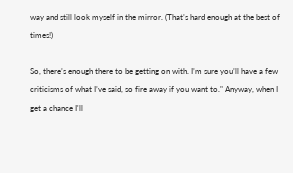way and still look myself in the mirror. (That’s hard enough at the best of times!)

So, there’s enough there to be getting on with. I’m sure you’ll have a few criticisms of what I’ve said, so fire away if you want to." Anyway, when I get a chance I'll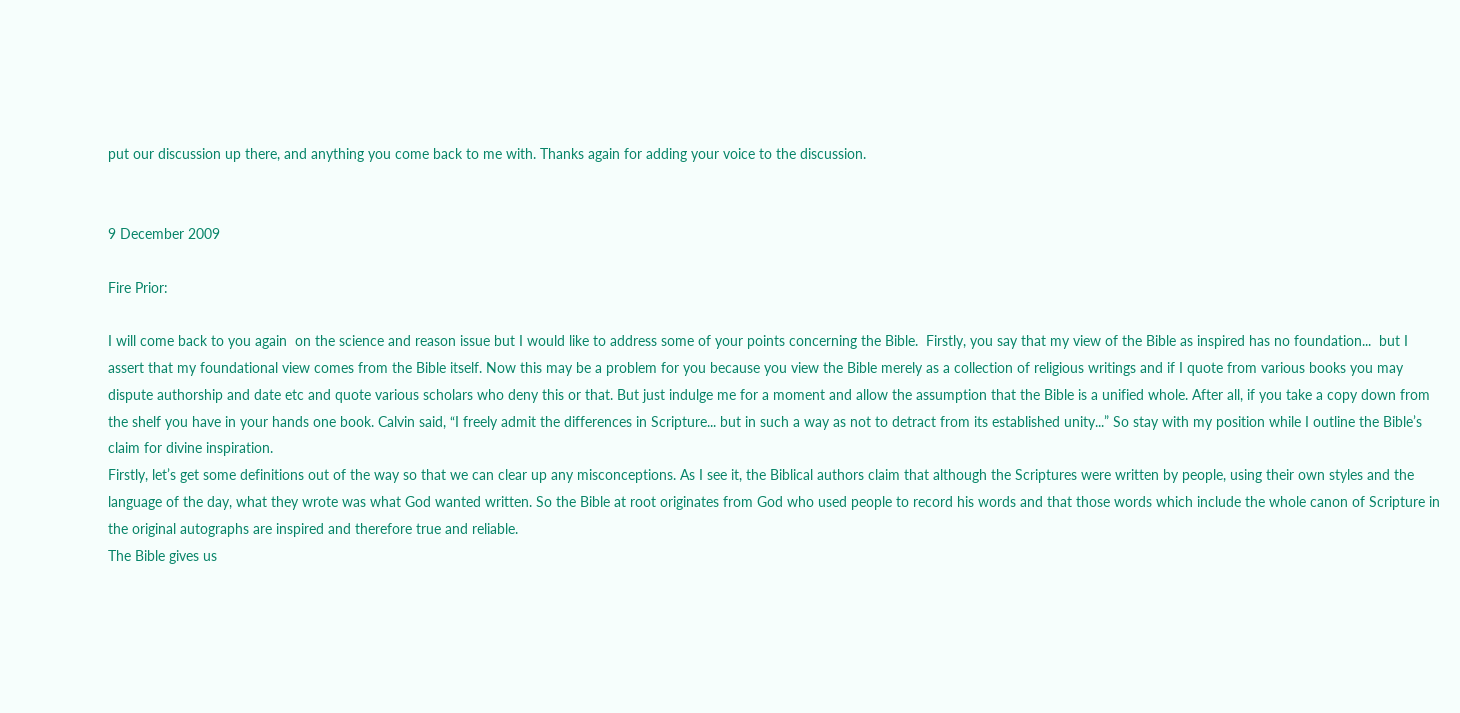put our discussion up there, and anything you come back to me with. Thanks again for adding your voice to the discussion.


9 December 2009

Fire Prior:

I will come back to you again  on the science and reason issue but I would like to address some of your points concerning the Bible.  Firstly, you say that my view of the Bible as inspired has no foundation...  but I assert that my foundational view comes from the Bible itself. Now this may be a problem for you because you view the Bible merely as a collection of religious writings and if I quote from various books you may dispute authorship and date etc and quote various scholars who deny this or that. But just indulge me for a moment and allow the assumption that the Bible is a unified whole. After all, if you take a copy down from the shelf you have in your hands one book. Calvin said, “I freely admit the differences in Scripture... but in such a way as not to detract from its established unity...” So stay with my position while I outline the Bible’s claim for divine inspiration.
Firstly, let’s get some definitions out of the way so that we can clear up any misconceptions. As I see it, the Biblical authors claim that although the Scriptures were written by people, using their own styles and the language of the day, what they wrote was what God wanted written. So the Bible at root originates from God who used people to record his words and that those words which include the whole canon of Scripture in the original autographs are inspired and therefore true and reliable.
The Bible gives us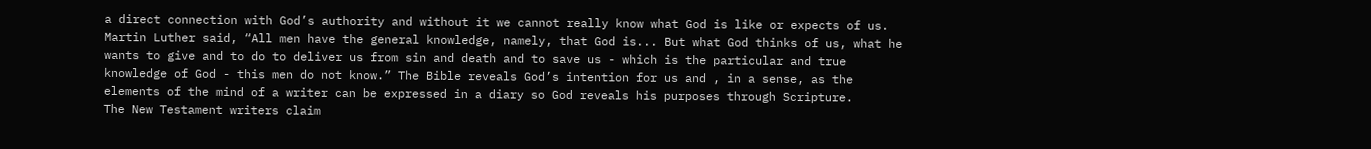a direct connection with God’s authority and without it we cannot really know what God is like or expects of us. Martin Luther said, “All men have the general knowledge, namely, that God is... But what God thinks of us, what he wants to give and to do to deliver us from sin and death and to save us - which is the particular and true knowledge of God - this men do not know.” The Bible reveals God’s intention for us and , in a sense, as the elements of the mind of a writer can be expressed in a diary so God reveals his purposes through Scripture.
The New Testament writers claim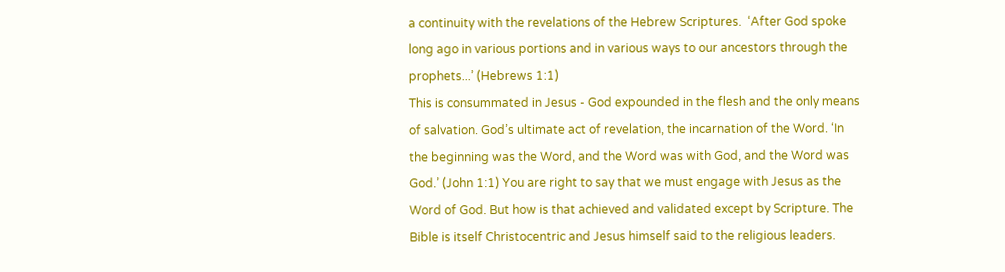a continuity with the revelations of the Hebrew Scriptures.  ‘After God spoke long ago in various portions and in various ways to our ancestors through the prophets...’ (Hebrews 1:1)
This is consummated in Jesus - God expounded in the flesh and the only means of salvation. God’s ultimate act of revelation, the incarnation of the Word. ‘In the beginning was the Word, and the Word was with God, and the Word was God.’ (John 1:1) You are right to say that we must engage with Jesus as the Word of God. But how is that achieved and validated except by Scripture. The Bible is itself Christocentric and Jesus himself said to the religious leaders.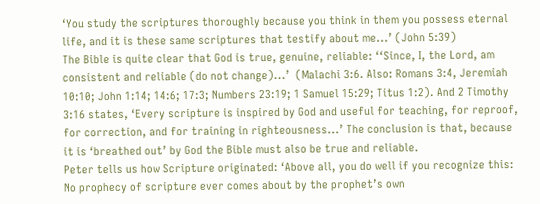‘You study the scriptures thoroughly because you think in them you possess eternal life, and it is these same scriptures that testify about me...’ (John 5:39)
The Bible is quite clear that God is true, genuine, reliable: ‘‘Since, I, the Lord, am consistent and reliable (do not change)...’  (Malachi 3:6. Also: Romans 3:4, Jeremiah 10:10; John 1:14; 14:6; 17:3; Numbers 23:19; 1 Samuel 15:29; Titus 1:2). And 2 Timothy 3:16 states, ‘Every scripture is inspired by God and useful for teaching, for reproof, for correction, and for training in righteousness...’ The conclusion is that, because it is ‘breathed out’ by God the Bible must also be true and reliable.
Peter tells us how Scripture originated: ‘Above all, you do well if you recognize this: No prophecy of scripture ever comes about by the prophet’s own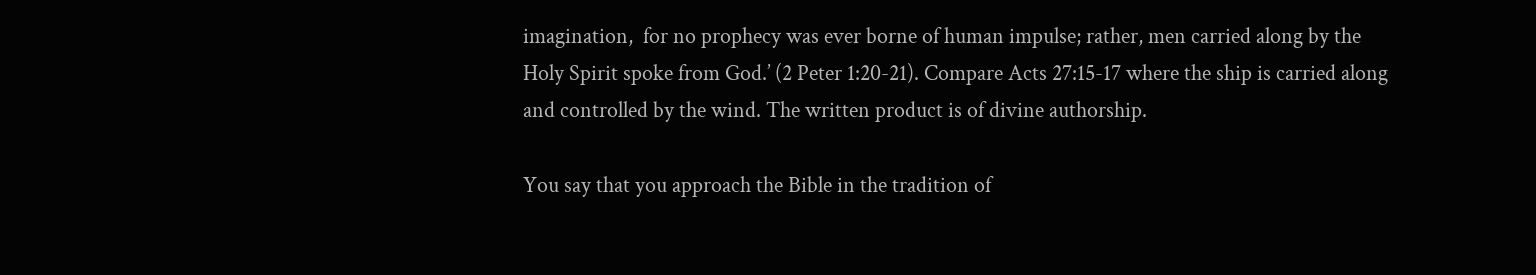imagination,  for no prophecy was ever borne of human impulse; rather, men carried along by the Holy Spirit spoke from God.’ (2 Peter 1:20-21). Compare Acts 27:15-17 where the ship is carried along and controlled by the wind. The written product is of divine authorship.

You say that you approach the Bible in the tradition of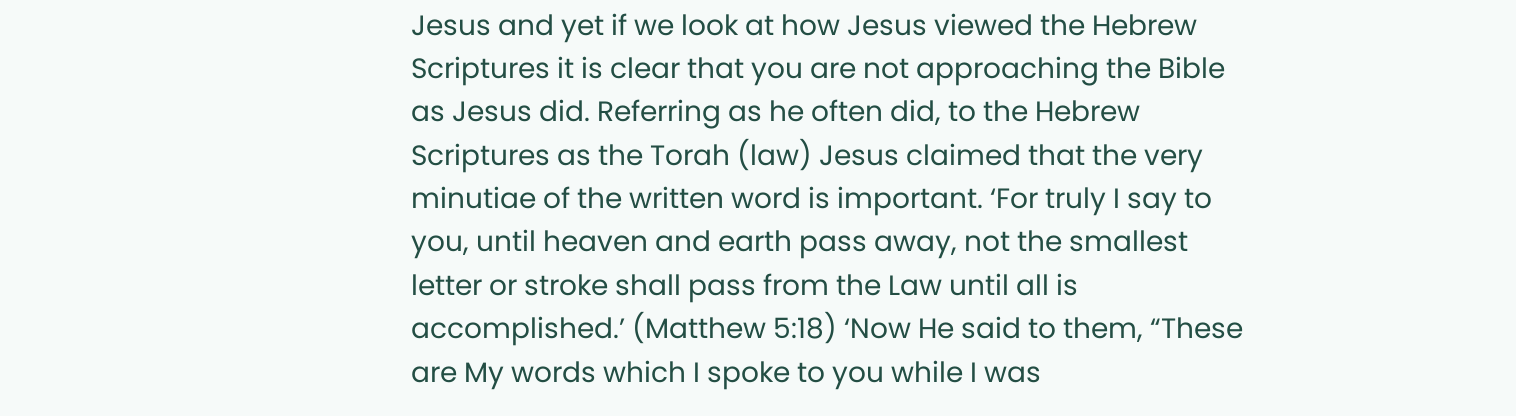Jesus and yet if we look at how Jesus viewed the Hebrew Scriptures it is clear that you are not approaching the Bible as Jesus did. Referring as he often did, to the Hebrew Scriptures as the Torah (law) Jesus claimed that the very minutiae of the written word is important. ‘For truly I say to you, until heaven and earth pass away, not the smallest letter or stroke shall pass from the Law until all is accomplished.’ (Matthew 5:18) ‘Now He said to them, “These are My words which I spoke to you while I was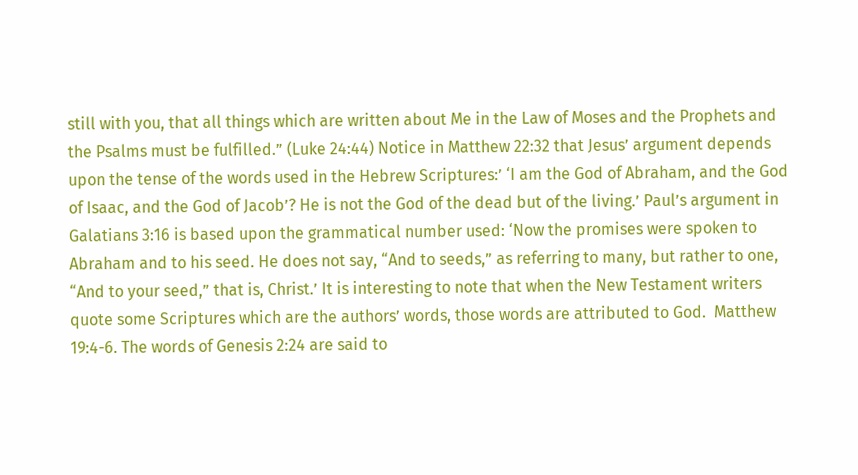still with you, that all things which are written about Me in the Law of Moses and the Prophets and the Psalms must be fulfilled.” (Luke 24:44) Notice in Matthew 22:32 that Jesus’ argument depends upon the tense of the words used in the Hebrew Scriptures:’ ‘I am the God of Abraham, and the God of Isaac, and the God of Jacob’? He is not the God of the dead but of the living.’ Paul’s argument in Galatians 3:16 is based upon the grammatical number used: ‘Now the promises were spoken to Abraham and to his seed. He does not say, “And to seeds,” as referring to many, but rather to one, “And to your seed,” that is, Christ.’ It is interesting to note that when the New Testament writers quote some Scriptures which are the authors’ words, those words are attributed to God.  Matthew 19:4-6. The words of Genesis 2:24 are said to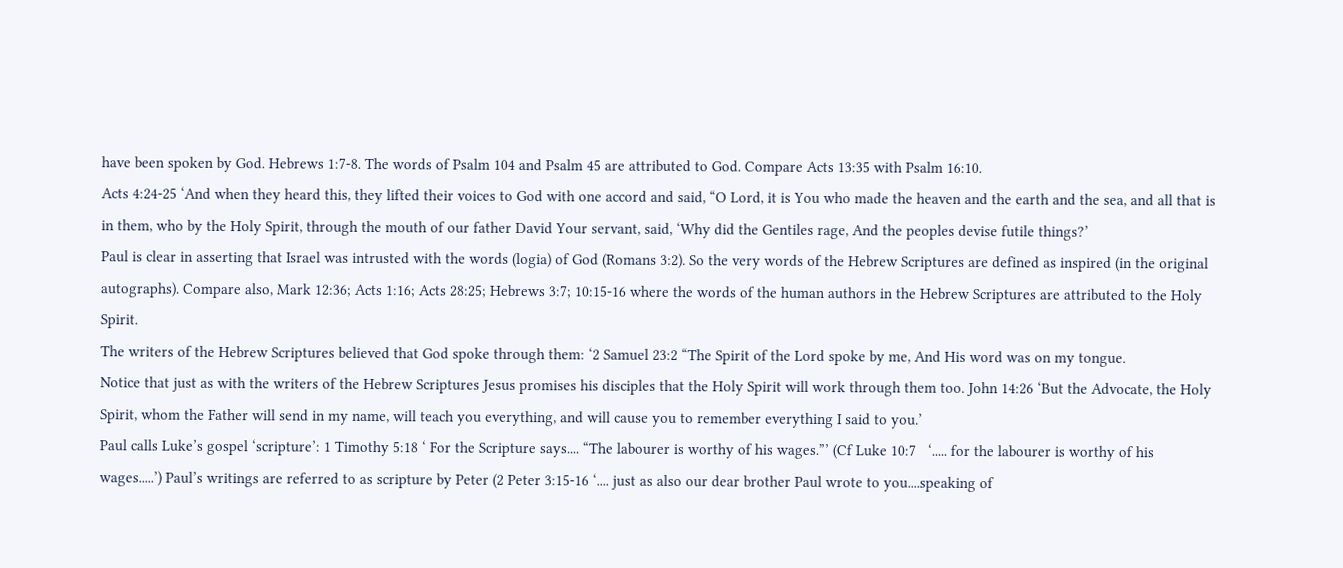have been spoken by God. Hebrews 1:7-8. The words of Psalm 104 and Psalm 45 are attributed to God. Compare Acts 13:35 with Psalm 16:10.
Acts 4:24-25 ‘And when they heard this, they lifted their voices to God with one accord and said, “O Lord, it is You who made the heaven and the earth and the sea, and all that is in them, who by the Holy Spirit, through the mouth of our father David Your servant, said, ‘Why did the Gentiles rage, And the peoples devise futile things?’
Paul is clear in asserting that Israel was intrusted with the words (logia) of God (Romans 3:2). So the very words of the Hebrew Scriptures are defined as inspired (in the original autographs). Compare also, Mark 12:36; Acts 1:16; Acts 28:25; Hebrews 3:7; 10:15-16 where the words of the human authors in the Hebrew Scriptures are attributed to the Holy Spirit.
The writers of the Hebrew Scriptures believed that God spoke through them: ‘2 Samuel 23:2 “The Spirit of the Lord spoke by me, And His word was on my tongue.
Notice that just as with the writers of the Hebrew Scriptures Jesus promises his disciples that the Holy Spirit will work through them too. John 14:26 ‘But the Advocate, the Holy Spirit, whom the Father will send in my name, will teach you everything, and will cause you to remember everything I said to you.’
Paul calls Luke’s gospel ‘scripture’: 1 Timothy 5:18 ‘ For the Scripture says.... “The labourer is worthy of his wages.”’ (Cf Luke 10:7   ‘..... for the labourer is worthy of his wages.....’) Paul’s writings are referred to as scripture by Peter (2 Peter 3:15-16 ‘.... just as also our dear brother Paul wrote to you....speaking of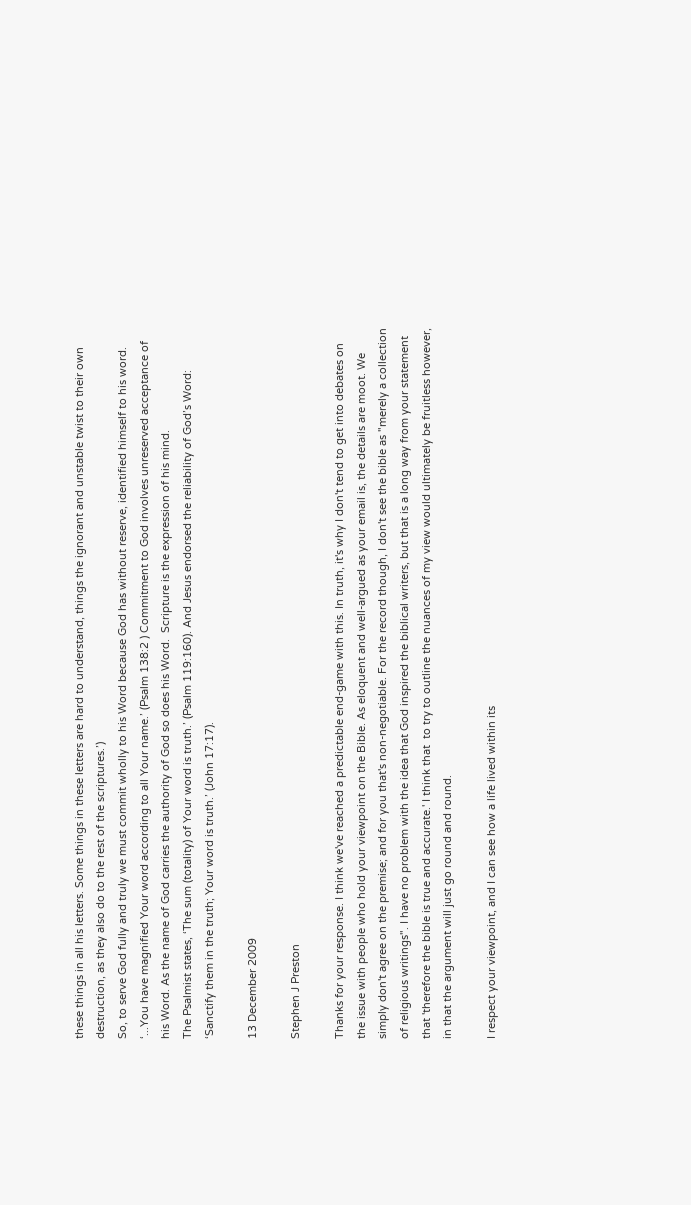these things in all his letters. Some things in these letters are hard to understand, things the ignorant and unstable twist to their own destruction, as they also do to the rest of the scriptures.’)
So, to serve God fully and truly we must commit wholly to his Word because God has without reserve, identified himself to his word. ‘...You have magnified Your word according to all Your name.’ (Psalm 138:2 ) Commitment to God involves unreserved acceptance of his Word. As the name of God carries the authority of God so does his Word.  Scripture is the expression of his mind.
The Psalmist states, ‘The sum (totality) of Your word is truth.’ (Psalm 119:160). And Jesus endorsed the reliability of God’s Word: ‘Sanctify them in the truth; Your word is truth.’ (John 17:17).

13 December 2009

Stephen J Preston

Thanks for your response. I think we've reached a predictable end-game with this. In truth, it's why I don't tend to get into debates on the issue with people who hold your viewpoint on the Bible. As eloquent and well-argued as your email is, the details are moot. We simply don't agree on the premise; and for you that's non-negotiable. For the record though, I don't see the bible as "merely a collection of religious writings". I have no problem with the idea that God inspired the biblical writers, but that is a long way from your statement that 'therefore the bible is true and accurate.' I think that  to try to outline the nuances of my view would ultimately be fruitless however, in that the argument will just go round and round.

I respect your viewpoint, and I can see how a life lived within its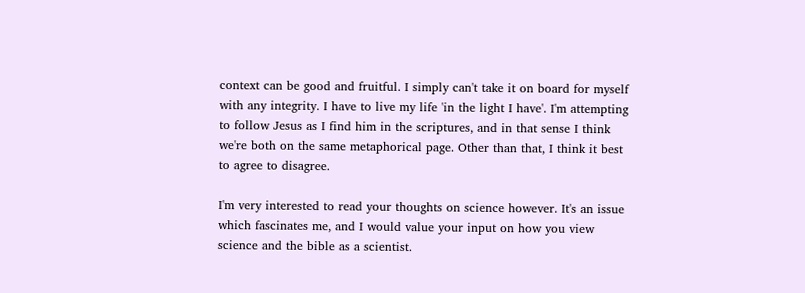context can be good and fruitful. I simply can't take it on board for myself with any integrity. I have to live my life 'in the light I have'. I'm attempting to follow Jesus as I find him in the scriptures, and in that sense I think we're both on the same metaphorical page. Other than that, I think it best to agree to disagree.

I'm very interested to read your thoughts on science however. It's an issue which fascinates me, and I would value your input on how you view science and the bible as a scientist.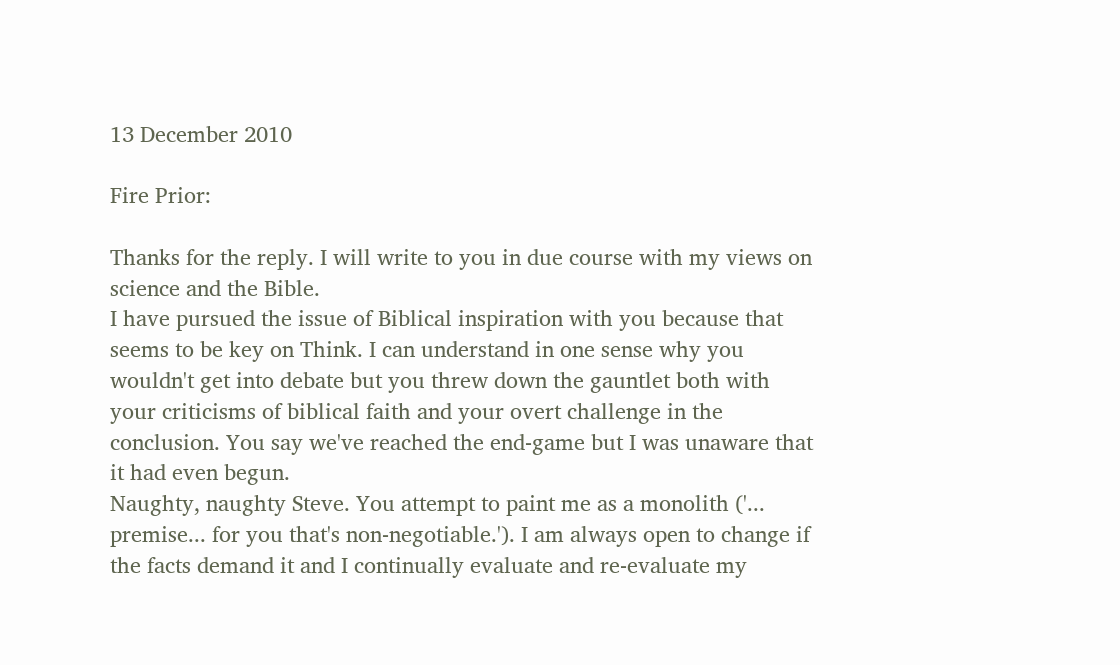13 December 2010

Fire Prior:

Thanks for the reply. I will write to you in due course with my views on science and the Bible.
I have pursued the issue of Biblical inspiration with you because that seems to be key on Think. I can understand in one sense why you wouldn't get into debate but you threw down the gauntlet both with your criticisms of biblical faith and your overt challenge in the conclusion. You say we've reached the end-game but I was unaware that it had even begun.
Naughty, naughty Steve. You attempt to paint me as a monolith ('... premise... for you that's non-negotiable.'). I am always open to change if the facts demand it and I continually evaluate and re-evaluate my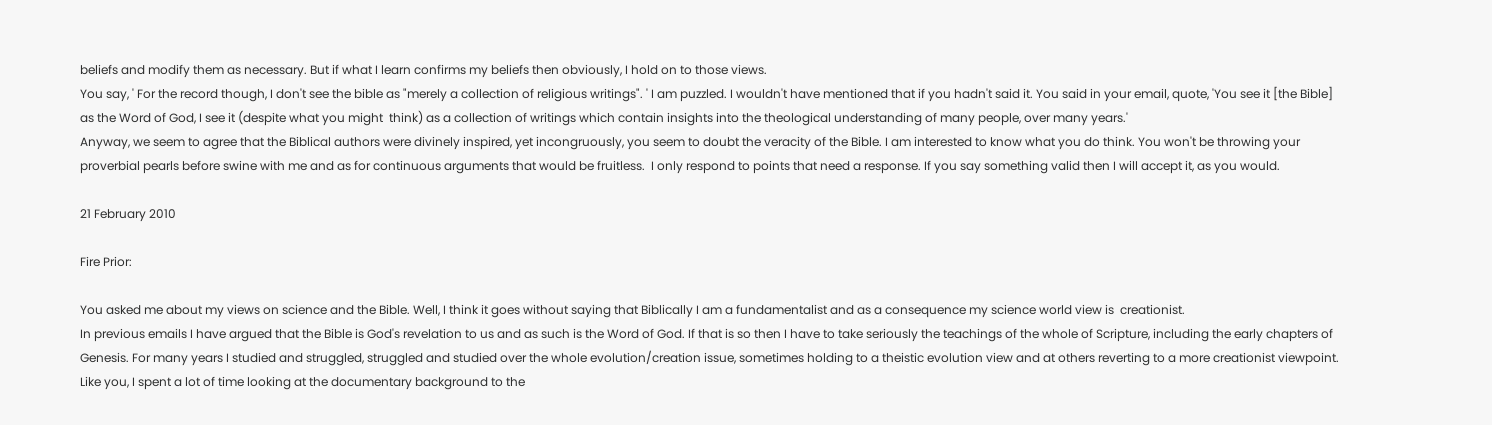beliefs and modify them as necessary. But if what I learn confirms my beliefs then obviously, I hold on to those views.
You say, ' For the record though, I don't see the bible as "merely a collection of religious writings". ' I am puzzled. I wouldn't have mentioned that if you hadn't said it. You said in your email, quote, 'You see it [the Bible] as the Word of God, I see it (despite what you might  think) as a collection of writings which contain insights into the theological understanding of many people, over many years.'
Anyway, we seem to agree that the Biblical authors were divinely inspired, yet incongruously, you seem to doubt the veracity of the Bible. I am interested to know what you do think. You won't be throwing your proverbial pearls before swine with me and as for continuous arguments that would be fruitless.  I only respond to points that need a response. If you say something valid then I will accept it, as you would.

21 February 2010

Fire Prior:

You asked me about my views on science and the Bible. Well, I think it goes without saying that Biblically I am a fundamentalist and as a consequence my science world view is  creationist.
In previous emails I have argued that the Bible is God's revelation to us and as such is the Word of God. If that is so then I have to take seriously the teachings of the whole of Scripture, including the early chapters of Genesis. For many years I studied and struggled, struggled and studied over the whole evolution/creation issue, sometimes holding to a theistic evolution view and at others reverting to a more creationist viewpoint.
Like you, I spent a lot of time looking at the documentary background to the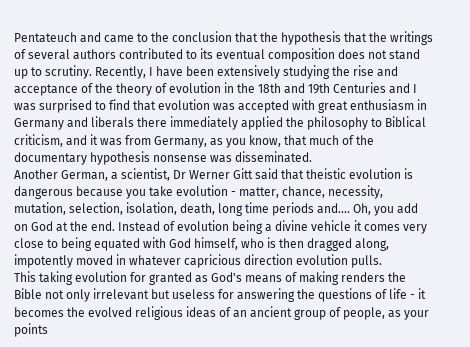Pentateuch and came to the conclusion that the hypothesis that the writings of several authors contributed to its eventual composition does not stand up to scrutiny. Recently, I have been extensively studying the rise and acceptance of the theory of evolution in the 18th and 19th Centuries and I was surprised to find that evolution was accepted with great enthusiasm in Germany and liberals there immediately applied the philosophy to Biblical criticism, and it was from Germany, as you know, that much of the documentary hypothesis nonsense was disseminated.
Another German, a scientist, Dr Werner Gitt said that theistic evolution is dangerous because you take evolution - matter, chance, necessity, mutation, selection, isolation, death, long time periods and.... Oh, you add on God at the end. Instead of evolution being a divine vehicle it comes very close to being equated with God himself, who is then dragged along, impotently moved in whatever capricious direction evolution pulls.
This taking evolution for granted as God's means of making renders the Bible not only irrelevant but useless for answering the questions of life - it becomes the evolved religious ideas of an ancient group of people, as your points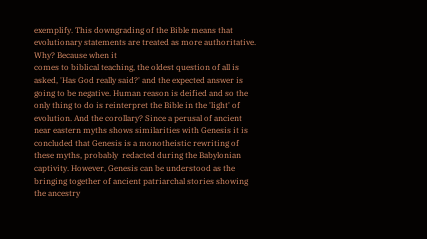exemplify. This downgrading of the Bible means that evolutionary statements are treated as more authoritative. Why? Because when it
comes to biblical teaching, the oldest question of all is asked, 'Has God really said?' and the expected answer is going to be negative. Human reason is deified and so the only thing to do is reinterpret the Bible in the 'light' of evolution. And the corollary? Since a perusal of ancient near eastern myths shows similarities with Genesis it is concluded that Genesis is a monotheistic rewriting of these myths, probably  redacted during the Babylonian captivity. However, Genesis can be understood as the bringing together of ancient patriarchal stories showing the ancestry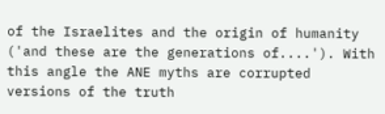of the Israelites and the origin of humanity ('and these are the generations of....'). With this angle the ANE myths are corrupted versions of the truth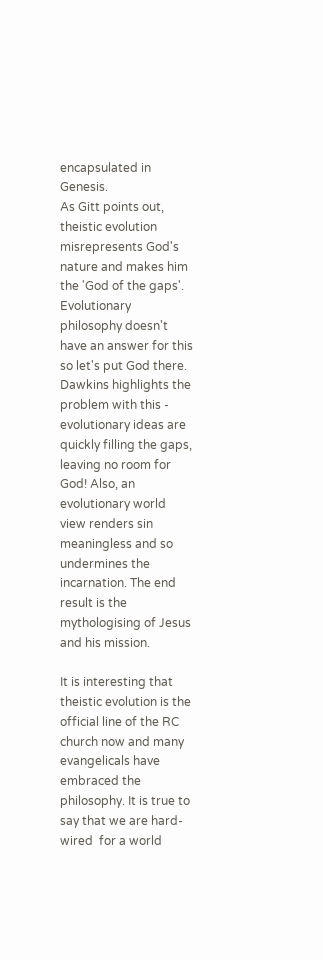encapsulated in Genesis.
As Gitt points out, theistic evolution misrepresents God's nature and makes him the 'God of the gaps'. Evolutionary philosophy doesn't have an answer for this so let's put God there. Dawkins highlights the problem with this - evolutionary ideas are quickly filling the gaps, leaving no room for God! Also, an evolutionary world view renders sin meaningless and so undermines the incarnation. The end result is the mythologising of Jesus and his mission.

It is interesting that theistic evolution is the official line of the RC church now and many evangelicals have embraced the philosophy. It is true to say that we are hard-wired  for a world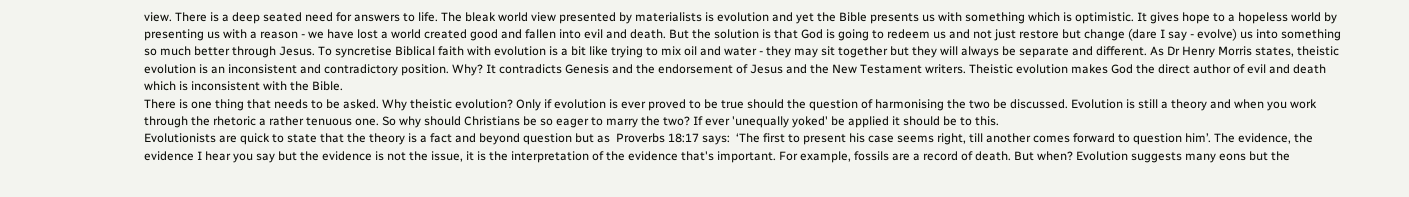view. There is a deep seated need for answers to life. The bleak world view presented by materialists is evolution and yet the Bible presents us with something which is optimistic. It gives hope to a hopeless world by presenting us with a reason - we have lost a world created good and fallen into evil and death. But the solution is that God is going to redeem us and not just restore but change (dare I say - evolve) us into something so much better through Jesus. To syncretise Biblical faith with evolution is a bit like trying to mix oil and water - they may sit together but they will always be separate and different. As Dr Henry Morris states, theistic evolution is an inconsistent and contradictory position. Why? It contradicts Genesis and the endorsement of Jesus and the New Testament writers. Theistic evolution makes God the direct author of evil and death which is inconsistent with the Bible.
There is one thing that needs to be asked. Why theistic evolution? Only if evolution is ever proved to be true should the question of harmonising the two be discussed. Evolution is still a theory and when you work through the rhetoric a rather tenuous one. So why should Christians be so eager to marry the two? If ever 'unequally yoked' be applied it should be to this.
Evolutionists are quick to state that the theory is a fact and beyond question but as  Proverbs 18:17 says:  ‘The first to present his case seems right, till another comes forward to question him’. The evidence, the evidence I hear you say but the evidence is not the issue, it is the interpretation of the evidence that's important. For example, fossils are a record of death. But when? Evolution suggests many eons but the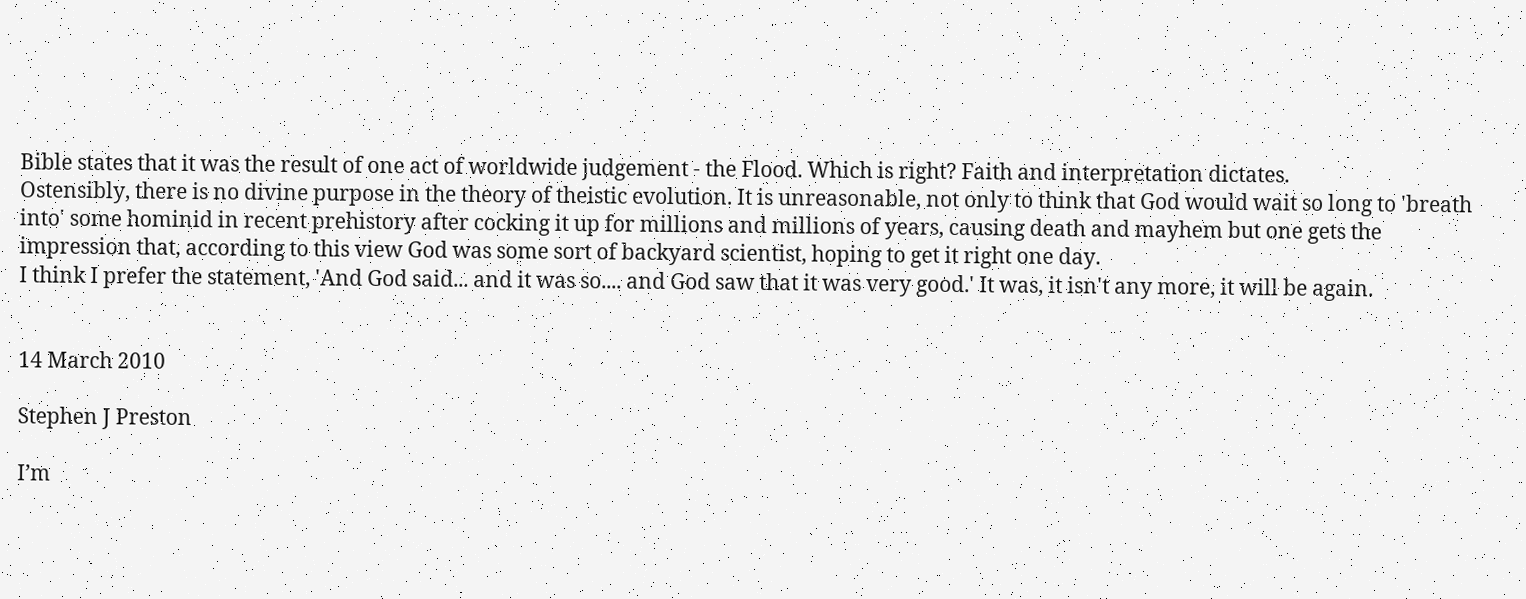Bible states that it was the result of one act of worldwide judgement - the Flood. Which is right? Faith and interpretation dictates.
Ostensibly, there is no divine purpose in the theory of theistic evolution. It is unreasonable, not only to think that God would wait so long to 'breath into' some hominid in recent prehistory after cocking it up for millions and millions of years, causing death and mayhem but one gets the impression that, according to this view God was some sort of backyard scientist, hoping to get it right one day.
I think I prefer the statement, 'And God said... and it was so.... and God saw that it was very good.' It was, it isn't any more, it will be again.


14 March 2010

Stephen J Preston

I’m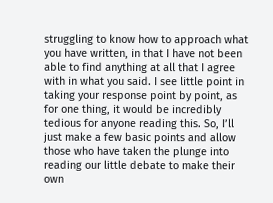struggling to know how to approach what you have written, in that I have not been able to find anything at all that I agree with in what you said. I see little point in taking your response point by point, as for one thing, it would be incredibly tedious for anyone reading this. So, I’ll just make a few basic points and allow those who have taken the plunge into reading our little debate to make their own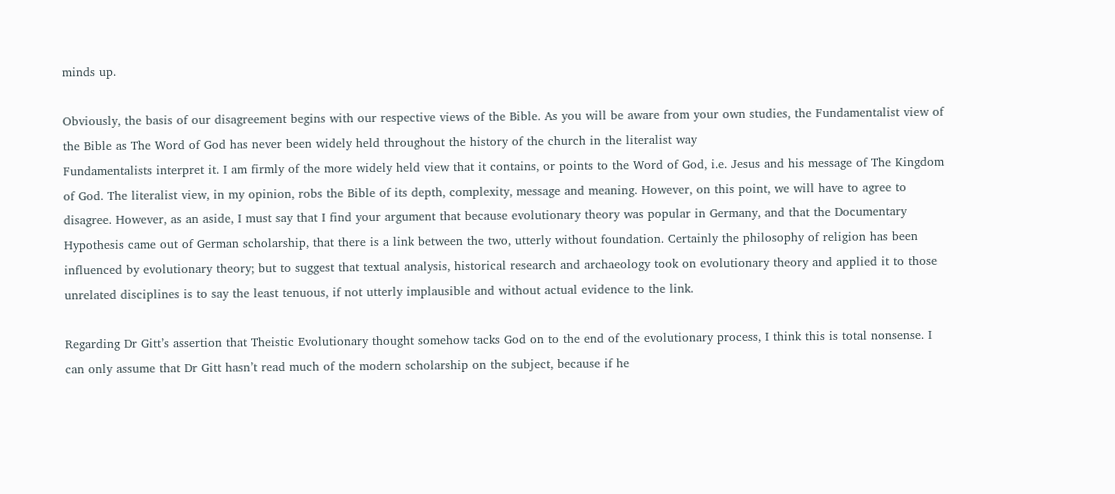minds up.

Obviously, the basis of our disagreement begins with our respective views of the Bible. As you will be aware from your own studies, the Fundamentalist view of the Bible as The Word of God has never been widely held throughout the history of the church in the literalist way
Fundamentalists interpret it. I am firmly of the more widely held view that it contains, or points to the Word of God, i.e. Jesus and his message of The Kingdom of God. The literalist view, in my opinion, robs the Bible of its depth, complexity, message and meaning. However, on this point, we will have to agree to disagree. However, as an aside, I must say that I find your argument that because evolutionary theory was popular in Germany, and that the Documentary Hypothesis came out of German scholarship, that there is a link between the two, utterly without foundation. Certainly the philosophy of religion has been influenced by evolutionary theory; but to suggest that textual analysis, historical research and archaeology took on evolutionary theory and applied it to those unrelated disciplines is to say the least tenuous, if not utterly implausible and without actual evidence to the link.

Regarding Dr Gitt’s assertion that Theistic Evolutionary thought somehow tacks God on to the end of the evolutionary process, I think this is total nonsense. I can only assume that Dr Gitt hasn’t read much of the modern scholarship on the subject, because if he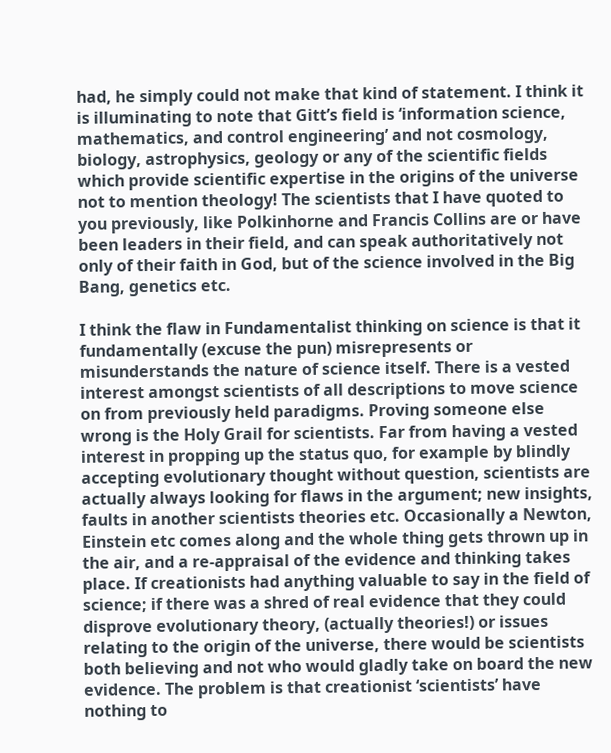had, he simply could not make that kind of statement. I think it is illuminating to note that Gitt’s field is ‘information science, mathematics, and control engineering’ and not cosmology, biology, astrophysics, geology or any of the scientific fields which provide scientific expertise in the origins of the universe not to mention theology! The scientists that I have quoted to you previously, like Polkinhorne and Francis Collins are or have been leaders in their field, and can speak authoritatively not only of their faith in God, but of the science involved in the Big Bang, genetics etc.

I think the flaw in Fundamentalist thinking on science is that it fundamentally (excuse the pun) misrepresents or misunderstands the nature of science itself. There is a vested interest amongst scientists of all descriptions to move science on from previously held paradigms. Proving someone else wrong is the Holy Grail for scientists. Far from having a vested interest in propping up the status quo, for example by blindly accepting evolutionary thought without question, scientists are actually always looking for flaws in the argument; new insights, faults in another scientists theories etc. Occasionally a Newton, Einstein etc comes along and the whole thing gets thrown up in the air, and a re-appraisal of the evidence and thinking takes place. If creationists had anything valuable to say in the field of science; if there was a shred of real evidence that they could disprove evolutionary theory, (actually theories!) or issues relating to the origin of the universe, there would be scientists both believing and not who would gladly take on board the new evidence. The problem is that creationist ‘scientists’ have nothing to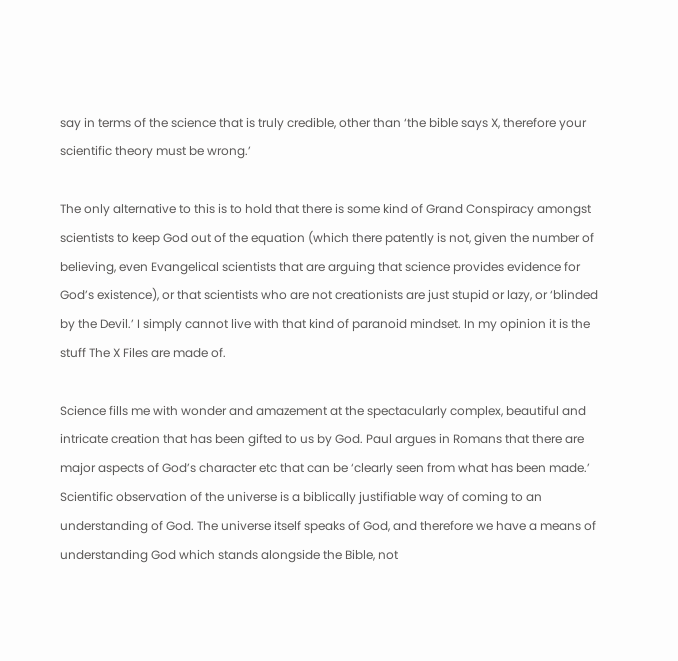say in terms of the science that is truly credible, other than ‘the bible says X, therefore your scientific theory must be wrong.’

The only alternative to this is to hold that there is some kind of Grand Conspiracy amongst scientists to keep God out of the equation (which there patently is not, given the number of believing, even Evangelical scientists that are arguing that science provides evidence for God’s existence), or that scientists who are not creationists are just stupid or lazy, or ‘blinded by the Devil.’ I simply cannot live with that kind of paranoid mindset. In my opinion it is the stuff The X Files are made of.

Science fills me with wonder and amazement at the spectacularly complex, beautiful and intricate creation that has been gifted to us by God. Paul argues in Romans that there are major aspects of God’s character etc that can be ‘clearly seen from what has been made.’ Scientific observation of the universe is a biblically justifiable way of coming to an understanding of God. The universe itself speaks of God, and therefore we have a means of understanding God which stands alongside the Bible, not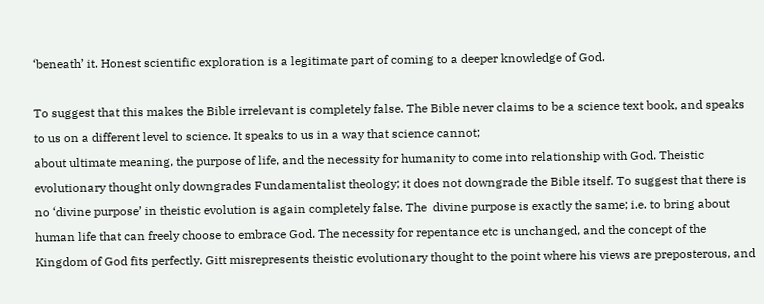‘beneath’ it. Honest scientific exploration is a legitimate part of coming to a deeper knowledge of God.

To suggest that this makes the Bible irrelevant is completely false. The Bible never claims to be a science text book, and speaks to us on a different level to science. It speaks to us in a way that science cannot;
about ultimate meaning, the purpose of life, and the necessity for humanity to come into relationship with God. Theistic evolutionary thought only downgrades Fundamentalist theology; it does not downgrade the Bible itself. To suggest that there is no ‘divine purpose’ in theistic evolution is again completely false. The  divine purpose is exactly the same; i.e. to bring about human life that can freely choose to embrace God. The necessity for repentance etc is unchanged, and the concept of the Kingdom of God fits perfectly. Gitt misrepresents theistic evolutionary thought to the point where his views are preposterous, and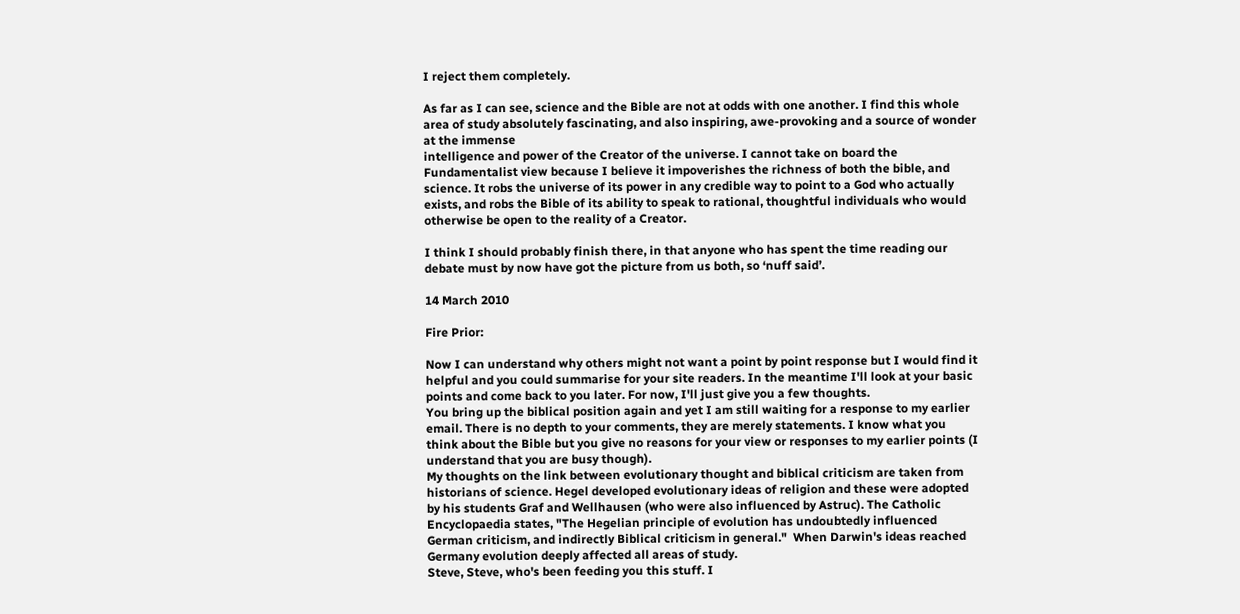I reject them completely.

As far as I can see, science and the Bible are not at odds with one another. I find this whole area of study absolutely fascinating, and also inspiring, awe-provoking and a source of wonder at the immense
intelligence and power of the Creator of the universe. I cannot take on board the Fundamentalist view because I believe it impoverishes the richness of both the bible, and science. It robs the universe of its power in any credible way to point to a God who actually exists, and robs the Bible of its ability to speak to rational, thoughtful individuals who would otherwise be open to the reality of a Creator.

I think I should probably finish there, in that anyone who has spent the time reading our debate must by now have got the picture from us both, so ‘nuff said’.

14 March 2010

Fire Prior:

Now I can understand why others might not want a point by point response but I would find it helpful and you could summarise for your site readers. In the meantime I'll look at your basic points and come back to you later. For now, I'll just give you a few thoughts.
You bring up the biblical position again and yet I am still waiting for a response to my earlier email. There is no depth to your comments, they are merely statements. I know what you think about the Bible but you give no reasons for your view or responses to my earlier points (I understand that you are busy though).
My thoughts on the link between evolutionary thought and biblical criticism are taken from historians of science. Hegel developed evolutionary ideas of religion and these were adopted by his students Graf and Wellhausen (who were also influenced by Astruc). The Catholic Encyclopaedia states, "The Hegelian principle of evolution has undoubtedly influenced German criticism, and indirectly Biblical criticism in general."  When Darwin's ideas reached Germany evolution deeply affected all areas of study.
Steve, Steve, who's been feeding you this stuff. I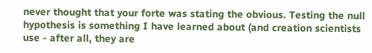never thought that your forte was stating the obvious. Testing the null hypothesis is something I have learned about (and creation scientists use - after all, they are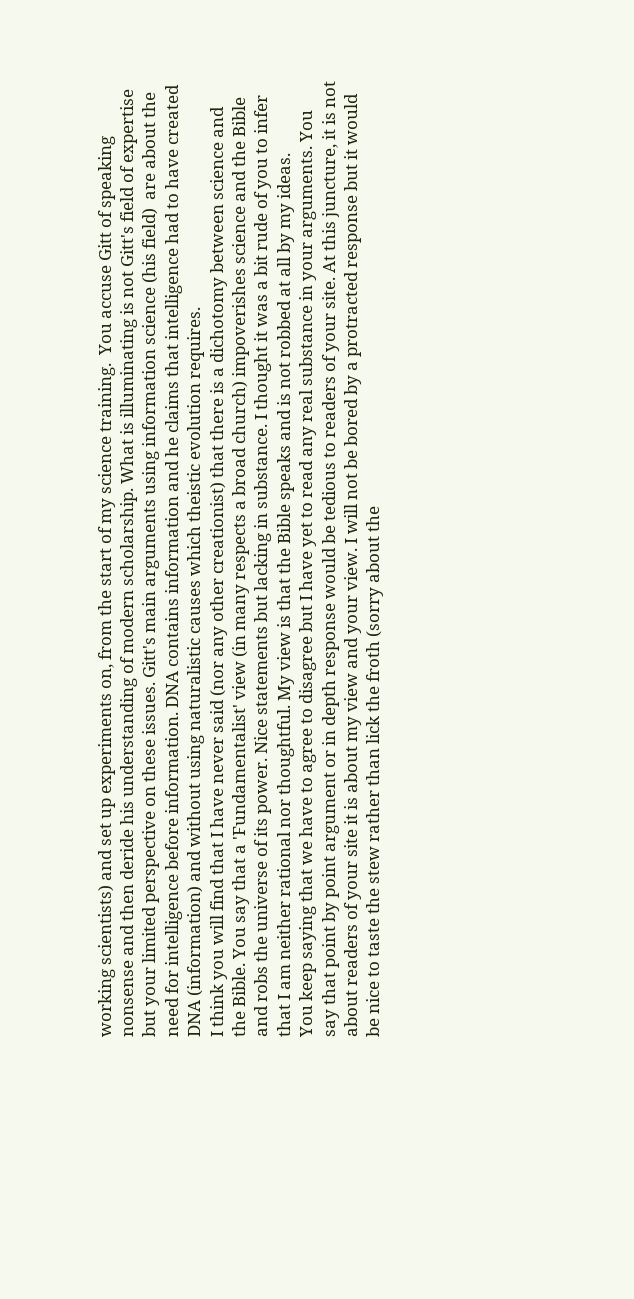working scientists) and set up experiments on, from the start of my science training.  You accuse Gitt of speaking nonsense and then deride his understanding of modern scholarship. What is illuminating is not Gitt's field of expertise but your limited perspective on these issues. Gitt's main arguments using information science (his field)  are about the need for intelligence before information. DNA contains information and he claims that intelligence had to have created DNA (information) and without using naturalistic causes which theistic evolution requires.
I think you will find that I have never said (nor any other creationist) that there is a dichotomy between science and the Bible. You say that a 'Fundamentalist' view (in many respects a broad church) impoverishes science and the Bible and robs the universe of its power. Nice statements but lacking in substance. I thought it was a bit rude of you to infer that I am neither rational nor thoughtful. My view is that the Bible speaks and is not robbed at all by my ideas.
You keep saying that we have to agree to disagree but I have yet to read any real substance in your arguments. You say that point by point argument or in depth response would be tedious to readers of your site. At this juncture, it is not about readers of your site it is about my view and your view. I will not be bored by a protracted response but it would be nice to taste the stew rather than lick the froth (sorry about the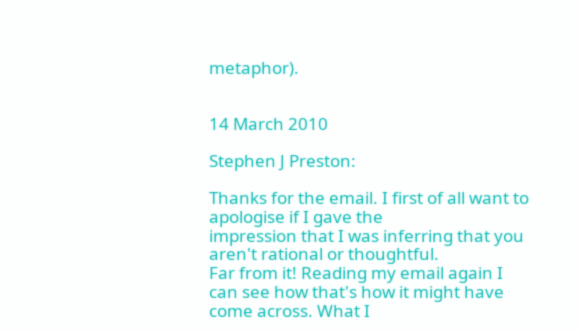metaphor).


14 March 2010

Stephen J Preston:

Thanks for the email. I first of all want to apologise if I gave the
impression that I was inferring that you aren't rational or thoughtful.
Far from it! Reading my email again I can see how that's how it might have come across. What I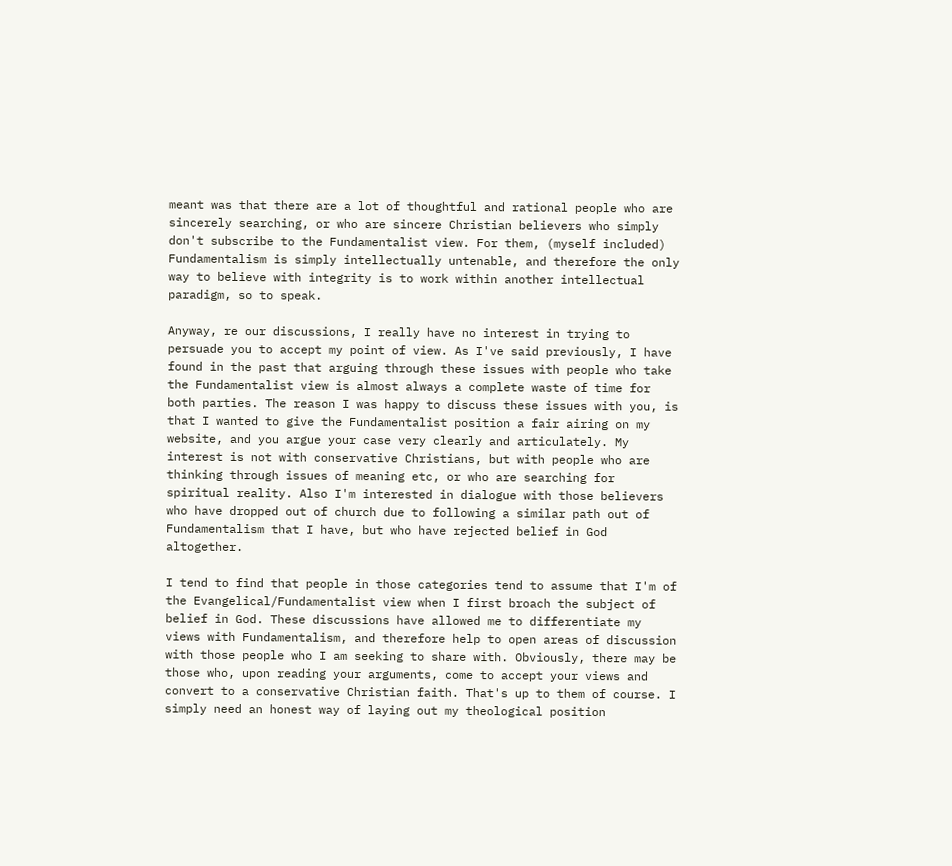meant was that there are a lot of thoughtful and rational people who are sincerely searching, or who are sincere Christian believers who simply don't subscribe to the Fundamentalist view. For them, (myself included) Fundamentalism is simply intellectually untenable, and therefore the only way to believe with integrity is to work within another intellectual paradigm, so to speak.

Anyway, re our discussions, I really have no interest in trying to
persuade you to accept my point of view. As I've said previously, I have
found in the past that arguing through these issues with people who take the Fundamentalist view is almost always a complete waste of time for both parties. The reason I was happy to discuss these issues with you, is that I wanted to give the Fundamentalist position a fair airing on my website, and you argue your case very clearly and articulately. My interest is not with conservative Christians, but with people who are thinking through issues of meaning etc, or who are searching for spiritual reality. Also I'm interested in dialogue with those believers who have dropped out of church due to following a similar path out of Fundamentalism that I have, but who have rejected belief in God altogether.

I tend to find that people in those categories tend to assume that I'm of
the Evangelical/Fundamentalist view when I first broach the subject of
belief in God. These discussions have allowed me to differentiate my views with Fundamentalism, and therefore help to open areas of discussion with those people who I am seeking to share with. Obviously, there may be those who, upon reading your arguments, come to accept your views and convert to a conservative Christian faith. That's up to them of course. I simply need an honest way of laying out my theological position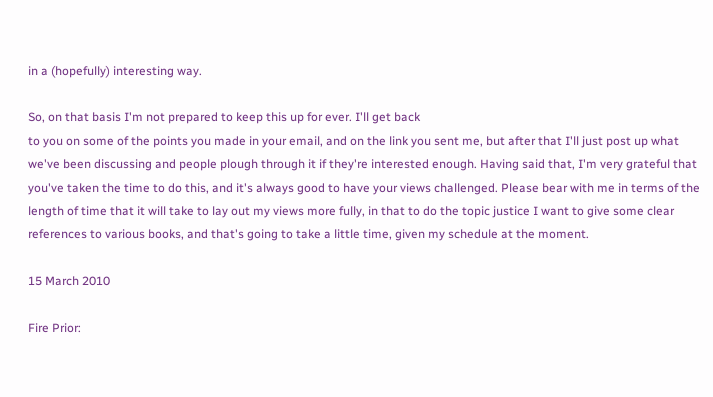in a (hopefully) interesting way.

So, on that basis I'm not prepared to keep this up for ever. I'll get back
to you on some of the points you made in your email, and on the link you sent me, but after that I'll just post up what we've been discussing and people plough through it if they're interested enough. Having said that, I'm very grateful that you've taken the time to do this, and it's always good to have your views challenged. Please bear with me in terms of the length of time that it will take to lay out my views more fully, in that to do the topic justice I want to give some clear references to various books, and that's going to take a little time, given my schedule at the moment.

15 March 2010

Fire Prior: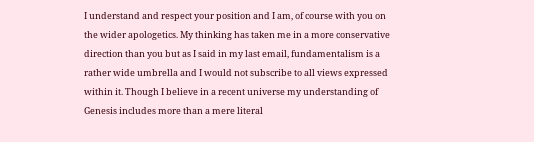I understand and respect your position and I am, of course with you on the wider apologetics. My thinking has taken me in a more conservative direction than you but as I said in my last email, fundamentalism is a rather wide umbrella and I would not subscribe to all views expressed within it. Though I believe in a recent universe my understanding of Genesis includes more than a mere literal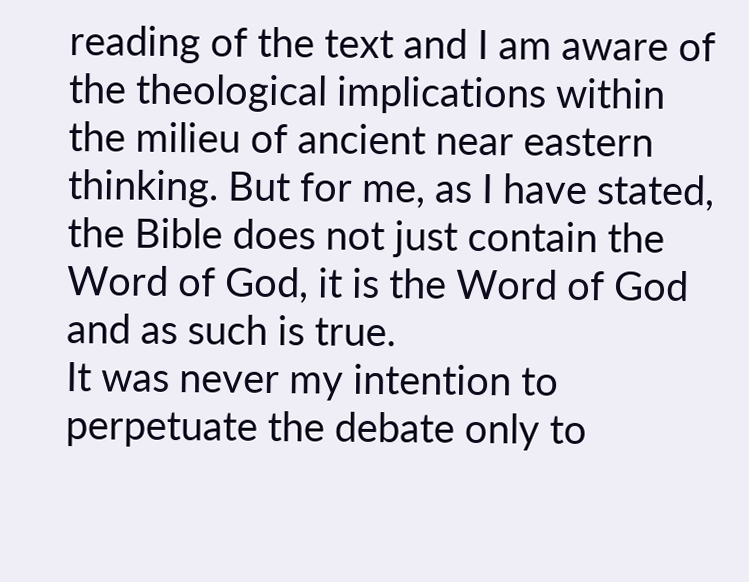reading of the text and I am aware of the theological implications within the milieu of ancient near eastern thinking. But for me, as I have stated, the Bible does not just contain the Word of God, it is the Word of God and as such is true.
It was never my intention to perpetuate the debate only to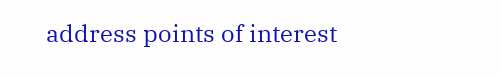address points of interest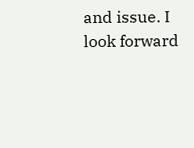and issue. I look forward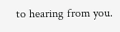to hearing from you.